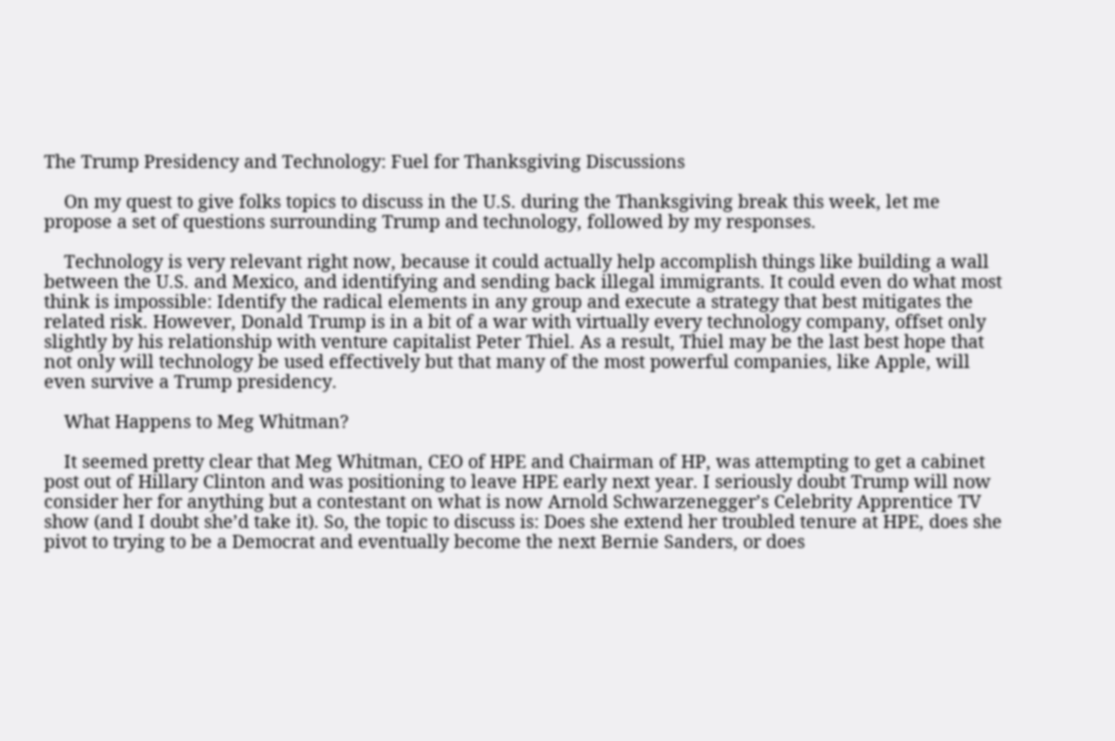The Trump Presidency and Technology: Fuel for Thanksgiving Discussions

    On my quest to give folks topics to discuss in the U.S. during the Thanksgiving break this week, let me propose a set of questions surrounding Trump and technology, followed by my responses.

    Technology is very relevant right now, because it could actually help accomplish things like building a wall between the U.S. and Mexico, and identifying and sending back illegal immigrants. It could even do what most think is impossible: Identify the radical elements in any group and execute a strategy that best mitigates the related risk. However, Donald Trump is in a bit of a war with virtually every technology company, offset only slightly by his relationship with venture capitalist Peter Thiel. As a result, Thiel may be the last best hope that not only will technology be used effectively but that many of the most powerful companies, like Apple, will even survive a Trump presidency.

    What Happens to Meg Whitman?

    It seemed pretty clear that Meg Whitman, CEO of HPE and Chairman of HP, was attempting to get a cabinet post out of Hillary Clinton and was positioning to leave HPE early next year. I seriously doubt Trump will now consider her for anything but a contestant on what is now Arnold Schwarzenegger’s Celebrity Apprentice TV show (and I doubt she’d take it). So, the topic to discuss is: Does she extend her troubled tenure at HPE, does she pivot to trying to be a Democrat and eventually become the next Bernie Sanders, or does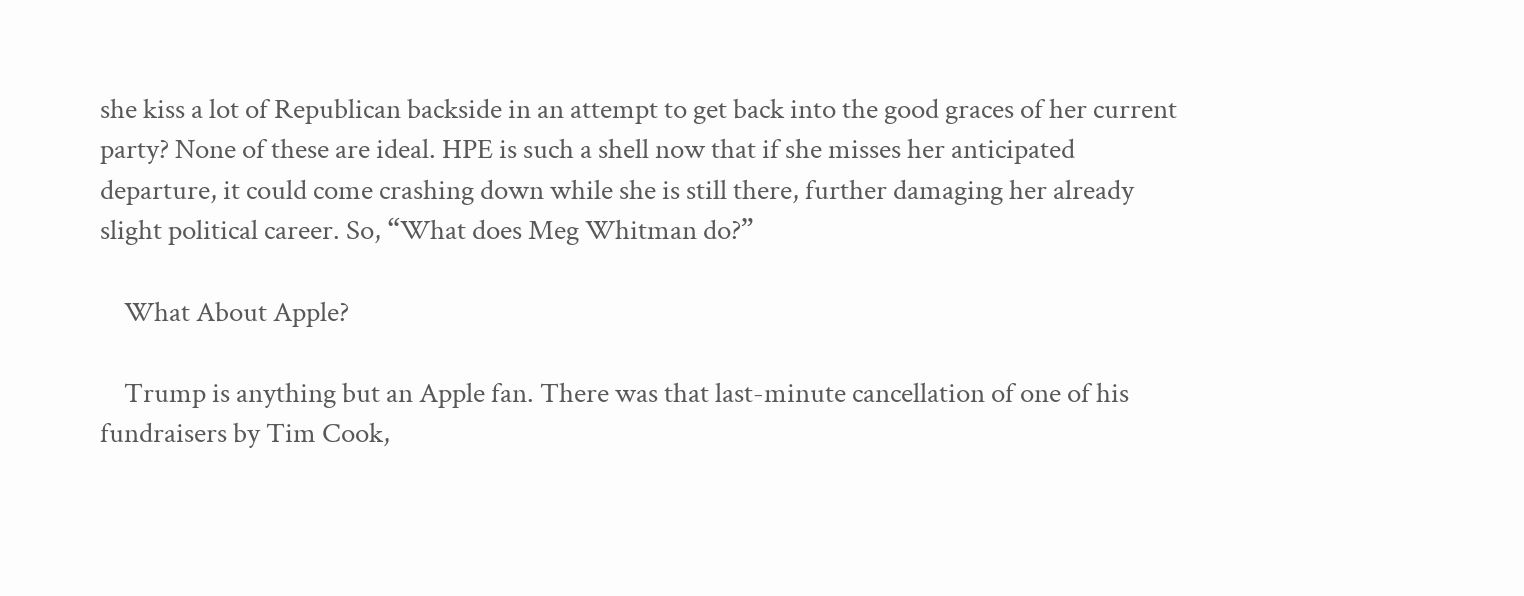she kiss a lot of Republican backside in an attempt to get back into the good graces of her current party? None of these are ideal. HPE is such a shell now that if she misses her anticipated departure, it could come crashing down while she is still there, further damaging her already slight political career. So, “What does Meg Whitman do?”

    What About Apple?

    Trump is anything but an Apple fan. There was that last-minute cancellation of one of his fundraisers by Tim Cook,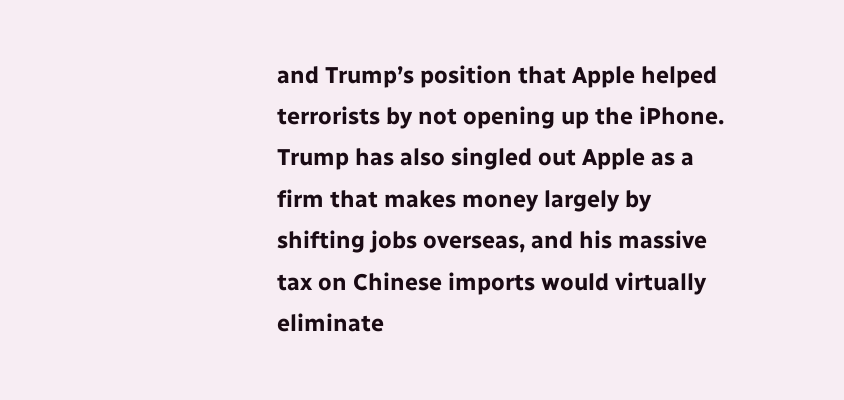and Trump’s position that Apple helped terrorists by not opening up the iPhone. Trump has also singled out Apple as a firm that makes money largely by shifting jobs overseas, and his massive tax on Chinese imports would virtually eliminate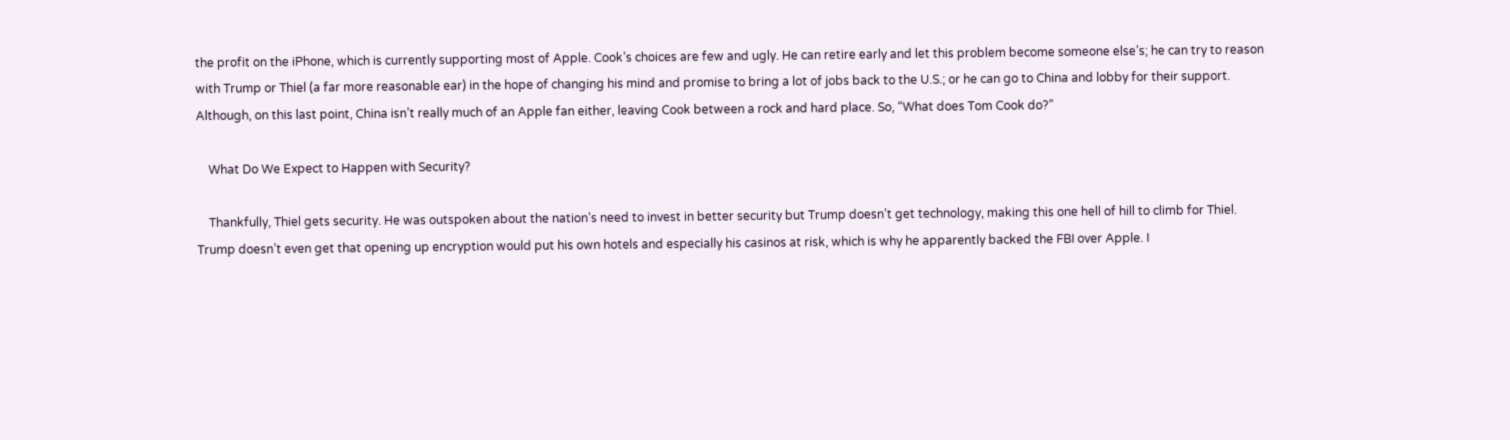the profit on the iPhone, which is currently supporting most of Apple. Cook’s choices are few and ugly. He can retire early and let this problem become someone else’s; he can try to reason with Trump or Thiel (a far more reasonable ear) in the hope of changing his mind and promise to bring a lot of jobs back to the U.S.; or he can go to China and lobby for their support. Although, on this last point, China isn’t really much of an Apple fan either, leaving Cook between a rock and hard place. So, “What does Tom Cook do?”

    What Do We Expect to Happen with Security?

    Thankfully, Thiel gets security. He was outspoken about the nation’s need to invest in better security but Trump doesn’t get technology, making this one hell of hill to climb for Thiel. Trump doesn’t even get that opening up encryption would put his own hotels and especially his casinos at risk, which is why he apparently backed the FBI over Apple. I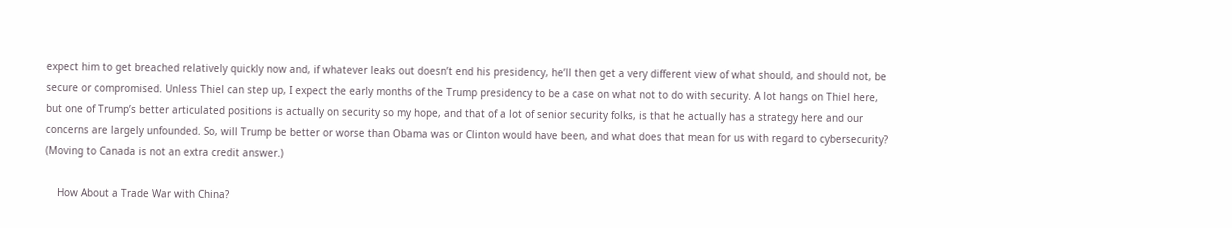expect him to get breached relatively quickly now and, if whatever leaks out doesn’t end his presidency, he’ll then get a very different view of what should, and should not, be secure or compromised. Unless Thiel can step up, I expect the early months of the Trump presidency to be a case on what not to do with security. A lot hangs on Thiel here, but one of Trump’s better articulated positions is actually on security so my hope, and that of a lot of senior security folks, is that he actually has a strategy here and our concerns are largely unfounded. So, will Trump be better or worse than Obama was or Clinton would have been, and what does that mean for us with regard to cybersecurity? (Moving to Canada is not an extra credit answer.)

    How About a Trade War with China?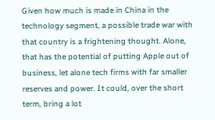Given how much is made in China in the technology segment, a possible trade war with that country is a frightening thought. Alone, that has the potential of putting Apple out of business, let alone tech firms with far smaller reserves and power. It could, over the short term, bring a lot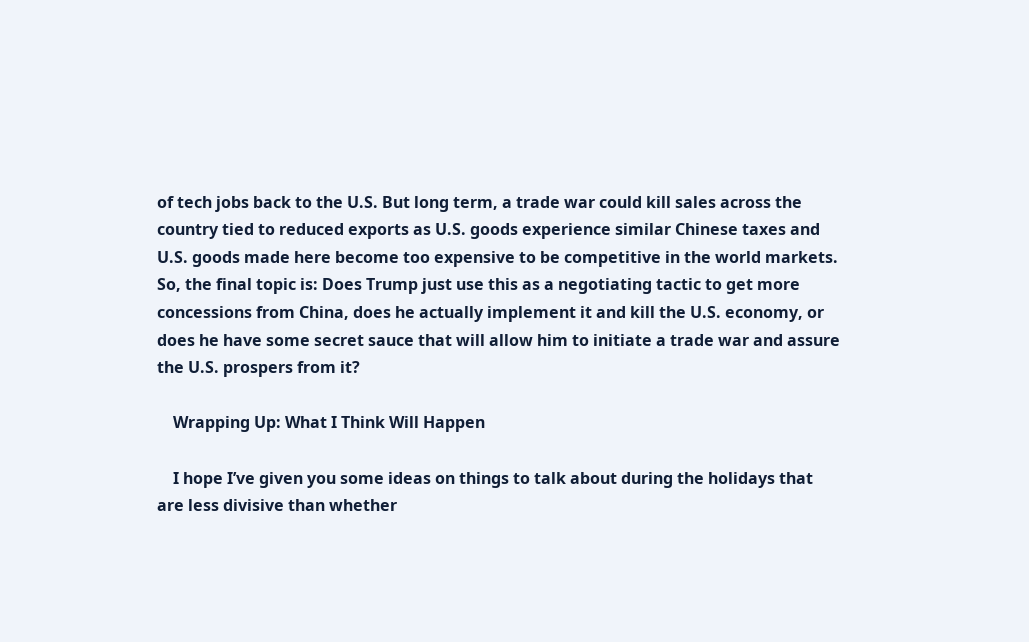of tech jobs back to the U.S. But long term, a trade war could kill sales across the country tied to reduced exports as U.S. goods experience similar Chinese taxes and U.S. goods made here become too expensive to be competitive in the world markets. So, the final topic is: Does Trump just use this as a negotiating tactic to get more concessions from China, does he actually implement it and kill the U.S. economy, or does he have some secret sauce that will allow him to initiate a trade war and assure the U.S. prospers from it?

    Wrapping Up: What I Think Will Happen

    I hope I’ve given you some ideas on things to talk about during the holidays that are less divisive than whether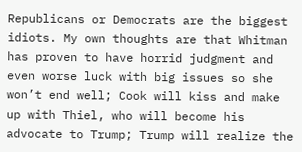Republicans or Democrats are the biggest idiots. My own thoughts are that Whitman has proven to have horrid judgment and even worse luck with big issues so she won’t end well; Cook will kiss and make up with Thiel, who will become his advocate to Trump; Trump will realize the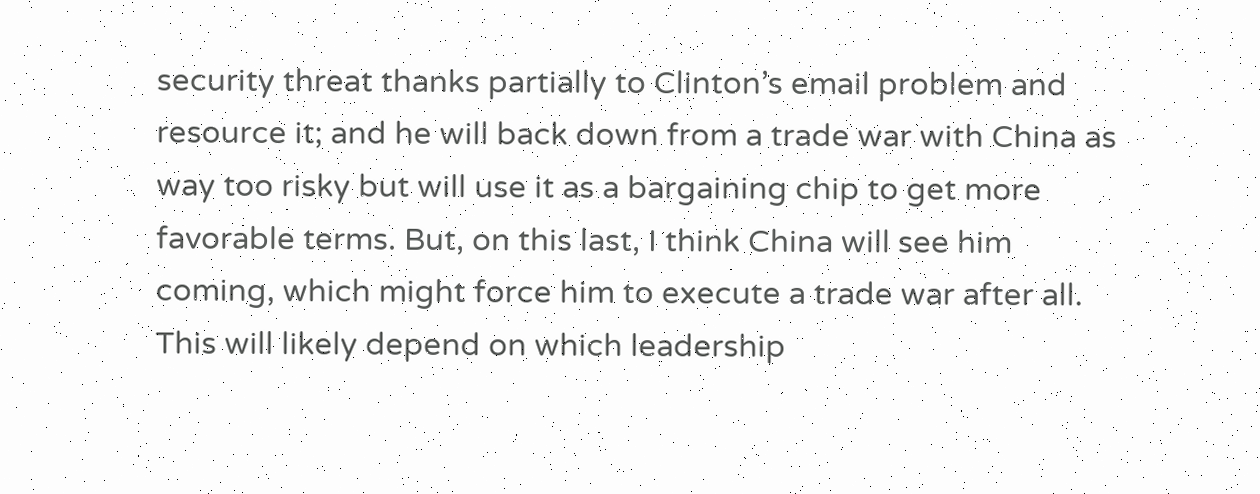security threat thanks partially to Clinton’s email problem and resource it; and he will back down from a trade war with China as way too risky but will use it as a bargaining chip to get more favorable terms. But, on this last, I think China will see him coming, which might force him to execute a trade war after all. This will likely depend on which leadership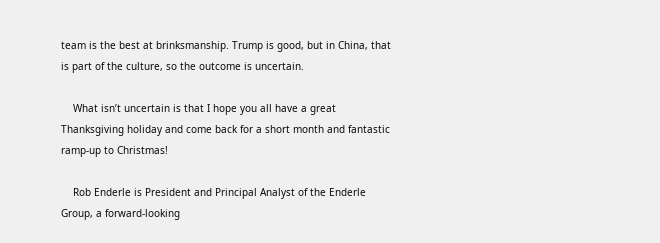team is the best at brinksmanship. Trump is good, but in China, that is part of the culture, so the outcome is uncertain.

    What isn’t uncertain is that I hope you all have a great Thanksgiving holiday and come back for a short month and fantastic ramp-up to Christmas!

    Rob Enderle is President and Principal Analyst of the Enderle Group, a forward-looking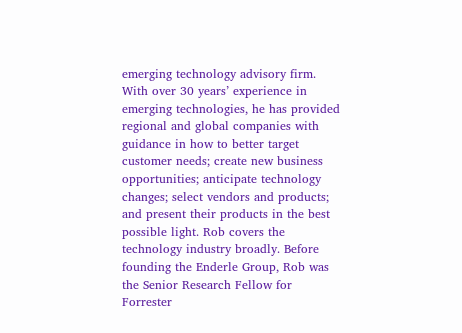emerging technology advisory firm.  With over 30 years’ experience in emerging technologies, he has provided regional and global companies with guidance in how to better target customer needs; create new business opportunities; anticipate technology changes; select vendors and products; and present their products in the best possible light. Rob covers the technology industry broadly. Before founding the Enderle Group, Rob was the Senior Research Fellow for Forrester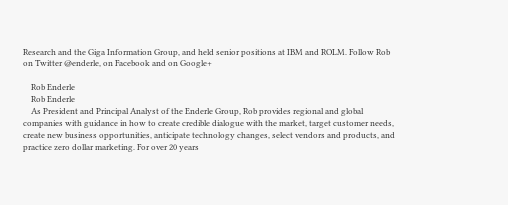Research and the Giga Information Group, and held senior positions at IBM and ROLM. Follow Rob on Twitter @enderle, on Facebook and on Google+

    Rob Enderle
    Rob Enderle
    As President and Principal Analyst of the Enderle Group, Rob provides regional and global companies with guidance in how to create credible dialogue with the market, target customer needs, create new business opportunities, anticipate technology changes, select vendors and products, and practice zero dollar marketing. For over 20 years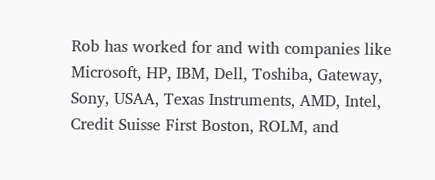Rob has worked for and with companies like Microsoft, HP, IBM, Dell, Toshiba, Gateway, Sony, USAA, Texas Instruments, AMD, Intel, Credit Suisse First Boston, ROLM, and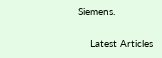Siemens.

    Latest Articles